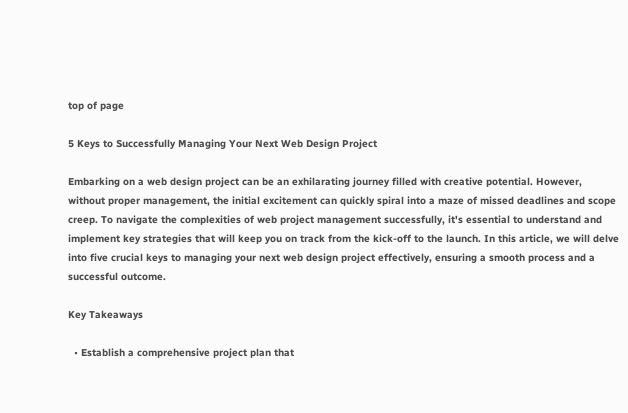top of page

5 Keys to Successfully Managing Your Next Web Design Project

Embarking on a web design project can be an exhilarating journey filled with creative potential. However, without proper management, the initial excitement can quickly spiral into a maze of missed deadlines and scope creep. To navigate the complexities of web project management successfully, it's essential to understand and implement key strategies that will keep you on track from the kick-off to the launch. In this article, we will delve into five crucial keys to managing your next web design project effectively, ensuring a smooth process and a successful outcome.

Key Takeaways

  • Establish a comprehensive project plan that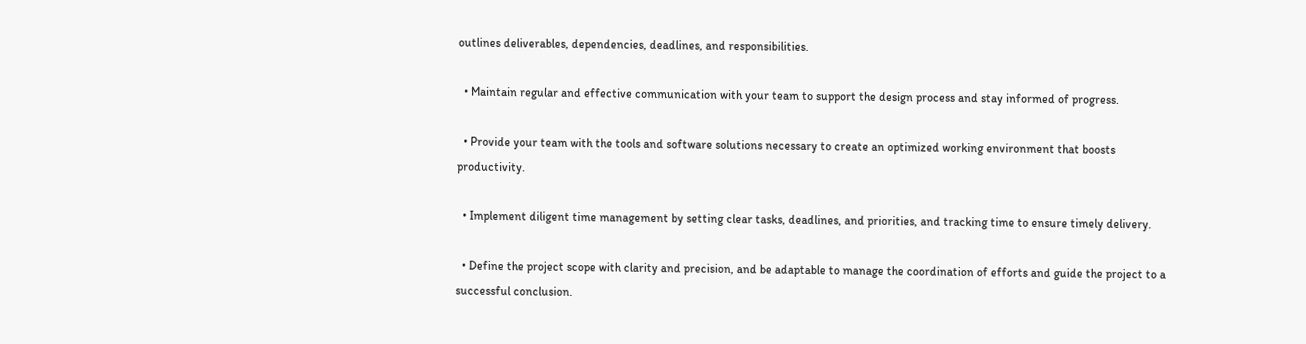outlines deliverables, dependencies, deadlines, and responsibilities.

  • Maintain regular and effective communication with your team to support the design process and stay informed of progress.

  • Provide your team with the tools and software solutions necessary to create an optimized working environment that boosts productivity.

  • Implement diligent time management by setting clear tasks, deadlines, and priorities, and tracking time to ensure timely delivery.

  • Define the project scope with clarity and precision, and be adaptable to manage the coordination of efforts and guide the project to a successful conclusion.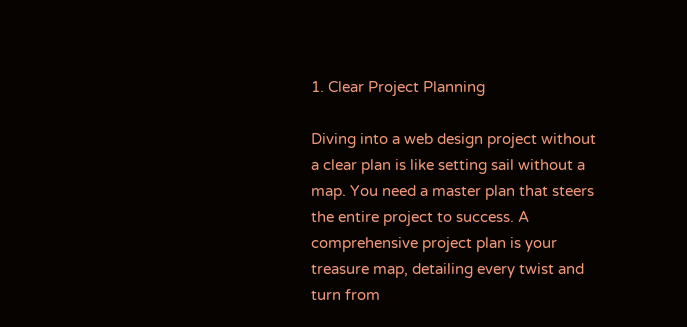1. Clear Project Planning

Diving into a web design project without a clear plan is like setting sail without a map. You need a master plan that steers the entire project to success. A comprehensive project plan is your treasure map, detailing every twist and turn from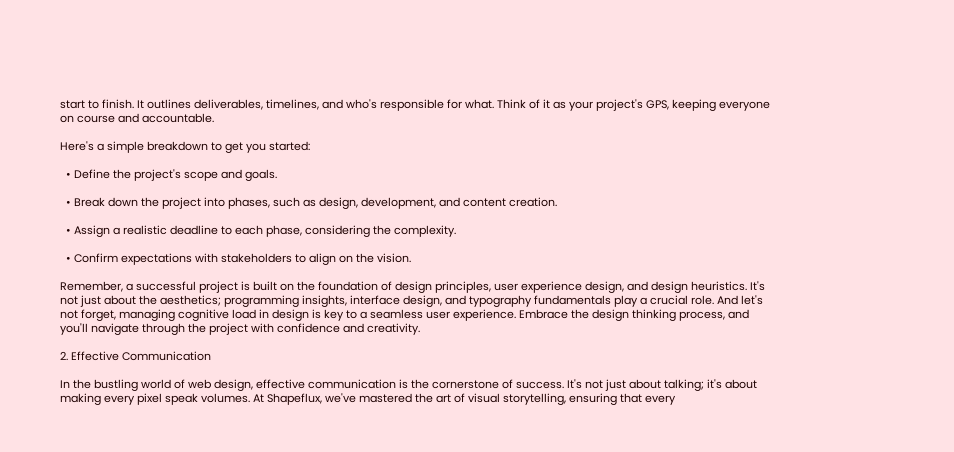start to finish. It outlines deliverables, timelines, and who's responsible for what. Think of it as your project's GPS, keeping everyone on course and accountable.

Here's a simple breakdown to get you started:

  • Define the project's scope and goals.

  • Break down the project into phases, such as design, development, and content creation.

  • Assign a realistic deadline to each phase, considering the complexity.

  • Confirm expectations with stakeholders to align on the vision.

Remember, a successful project is built on the foundation of design principles, user experience design, and design heuristics. It's not just about the aesthetics; programming insights, interface design, and typography fundamentals play a crucial role. And let's not forget, managing cognitive load in design is key to a seamless user experience. Embrace the design thinking process, and you'll navigate through the project with confidence and creativity.

2. Effective Communication

In the bustling world of web design, effective communication is the cornerstone of success. It's not just about talking; it's about making every pixel speak volumes. At Shapeflux, we've mastered the art of visual storytelling, ensuring that every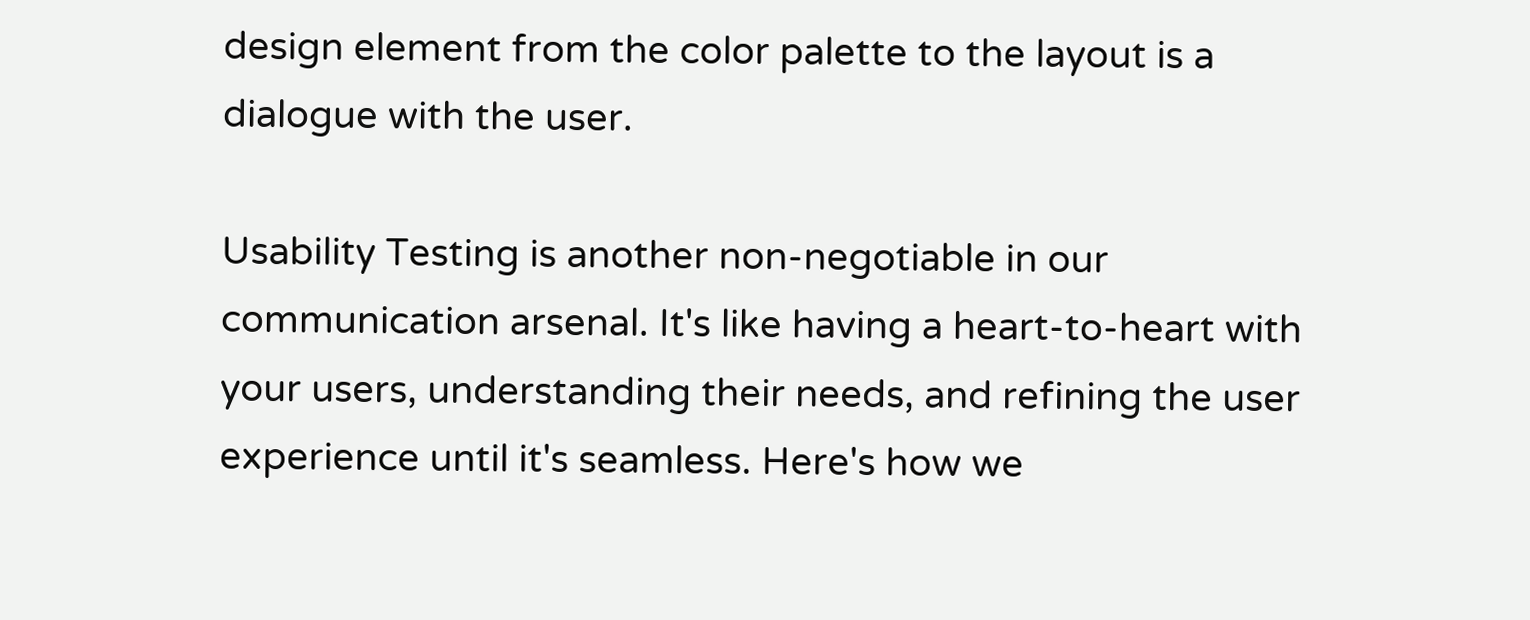design element from the color palette to the layout is a dialogue with the user.

Usability Testing is another non-negotiable in our communication arsenal. It's like having a heart-to-heart with your users, understanding their needs, and refining the user experience until it's seamless. Here's how we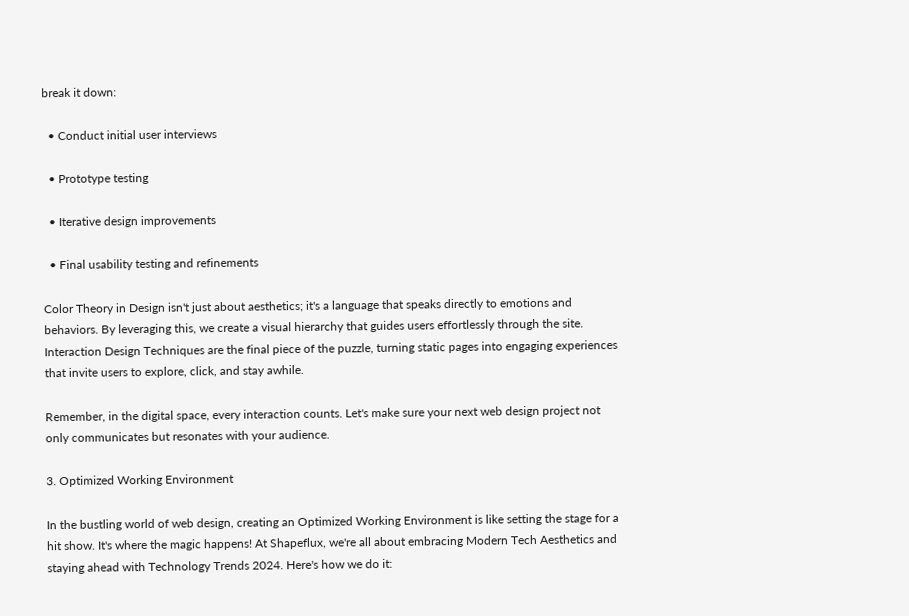break it down:

  • Conduct initial user interviews

  • Prototype testing

  • Iterative design improvements

  • Final usability testing and refinements

Color Theory in Design isn't just about aesthetics; it's a language that speaks directly to emotions and behaviors. By leveraging this, we create a visual hierarchy that guides users effortlessly through the site. Interaction Design Techniques are the final piece of the puzzle, turning static pages into engaging experiences that invite users to explore, click, and stay awhile.

Remember, in the digital space, every interaction counts. Let's make sure your next web design project not only communicates but resonates with your audience.

3. Optimized Working Environment

In the bustling world of web design, creating an Optimized Working Environment is like setting the stage for a hit show. It's where the magic happens! At Shapeflux, we're all about embracing Modern Tech Aesthetics and staying ahead with Technology Trends 2024. Here's how we do it: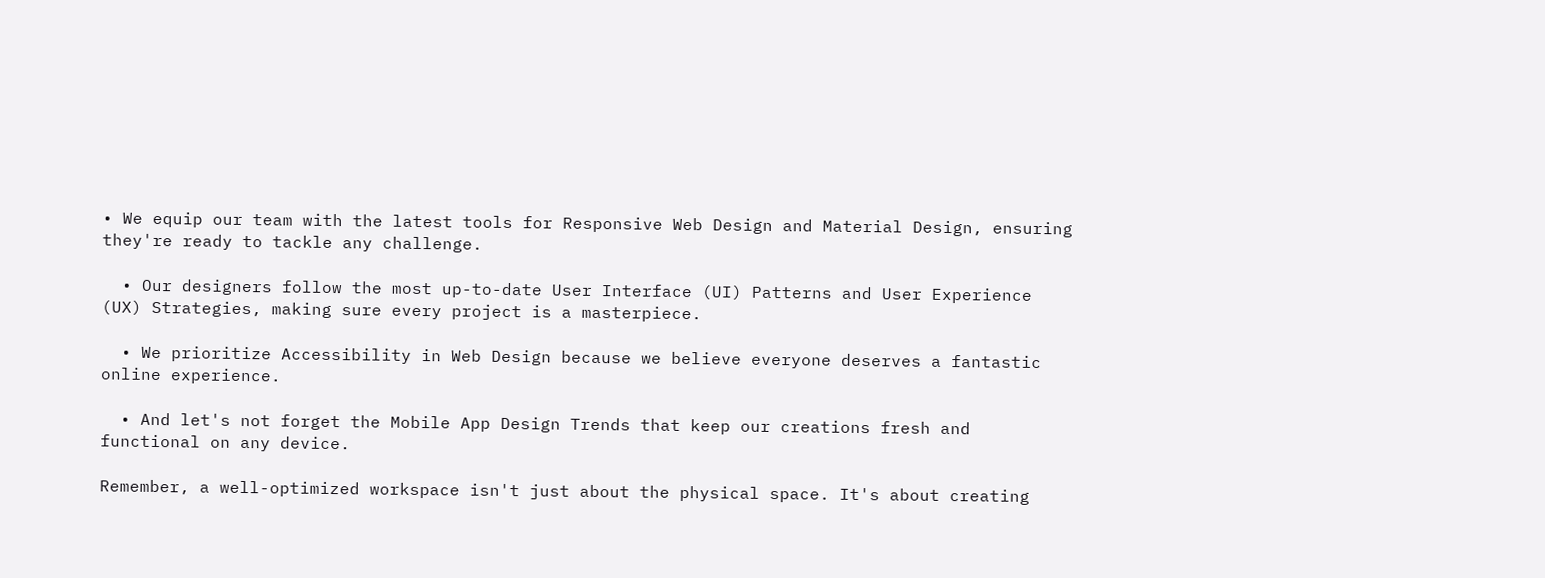• We equip our team with the latest tools for Responsive Web Design and Material Design, ensuring they're ready to tackle any challenge.

  • Our designers follow the most up-to-date User Interface (UI) Patterns and User Experience (UX) Strategies, making sure every project is a masterpiece.

  • We prioritize Accessibility in Web Design because we believe everyone deserves a fantastic online experience.

  • And let's not forget the Mobile App Design Trends that keep our creations fresh and functional on any device.

Remember, a well-optimized workspace isn't just about the physical space. It's about creating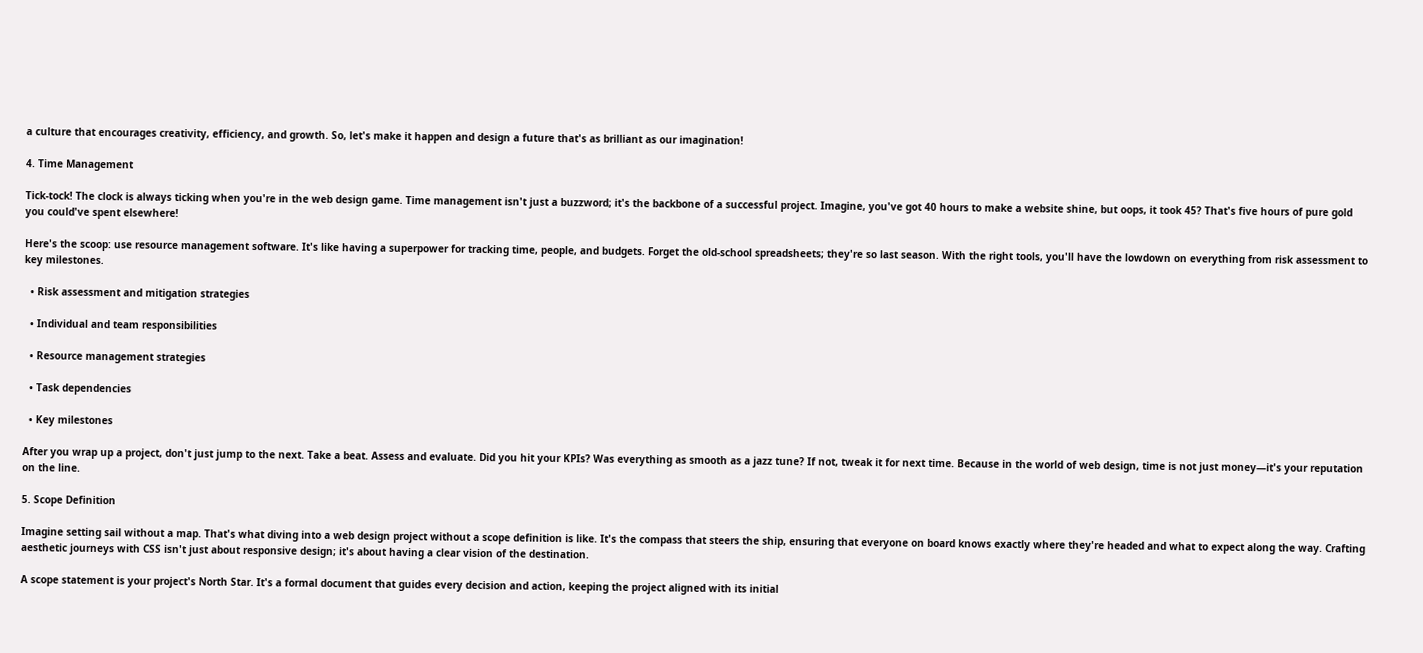a culture that encourages creativity, efficiency, and growth. So, let's make it happen and design a future that's as brilliant as our imagination!

4. Time Management

Tick-tock! The clock is always ticking when you're in the web design game. Time management isn't just a buzzword; it's the backbone of a successful project. Imagine, you've got 40 hours to make a website shine, but oops, it took 45? That's five hours of pure gold you could've spent elsewhere!

Here's the scoop: use resource management software. It's like having a superpower for tracking time, people, and budgets. Forget the old-school spreadsheets; they're so last season. With the right tools, you'll have the lowdown on everything from risk assessment to key milestones.

  • Risk assessment and mitigation strategies

  • Individual and team responsibilities

  • Resource management strategies

  • Task dependencies

  • Key milestones

After you wrap up a project, don't just jump to the next. Take a beat. Assess and evaluate. Did you hit your KPIs? Was everything as smooth as a jazz tune? If not, tweak it for next time. Because in the world of web design, time is not just money—it's your reputation on the line.

5. Scope Definition

Imagine setting sail without a map. That's what diving into a web design project without a scope definition is like. It's the compass that steers the ship, ensuring that everyone on board knows exactly where they're headed and what to expect along the way. Crafting aesthetic journeys with CSS isn't just about responsive design; it's about having a clear vision of the destination.

A scope statement is your project's North Star. It's a formal document that guides every decision and action, keeping the project aligned with its initial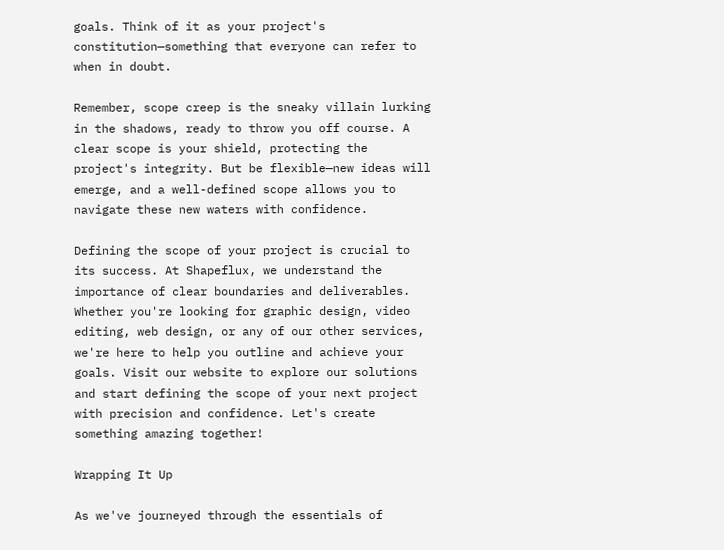goals. Think of it as your project's constitution—something that everyone can refer to when in doubt.

Remember, scope creep is the sneaky villain lurking in the shadows, ready to throw you off course. A clear scope is your shield, protecting the project's integrity. But be flexible—new ideas will emerge, and a well-defined scope allows you to navigate these new waters with confidence.

Defining the scope of your project is crucial to its success. At Shapeflux, we understand the importance of clear boundaries and deliverables. Whether you're looking for graphic design, video editing, web design, or any of our other services, we're here to help you outline and achieve your goals. Visit our website to explore our solutions and start defining the scope of your next project with precision and confidence. Let's create something amazing together!

Wrapping It Up

As we've journeyed through the essentials of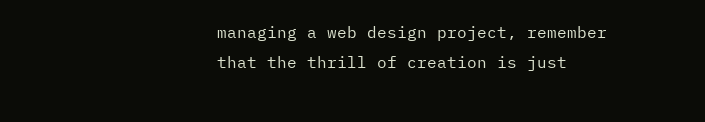managing a web design project, remember that the thrill of creation is just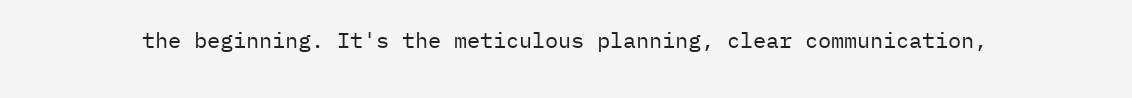the beginning. It's the meticulous planning, clear communication,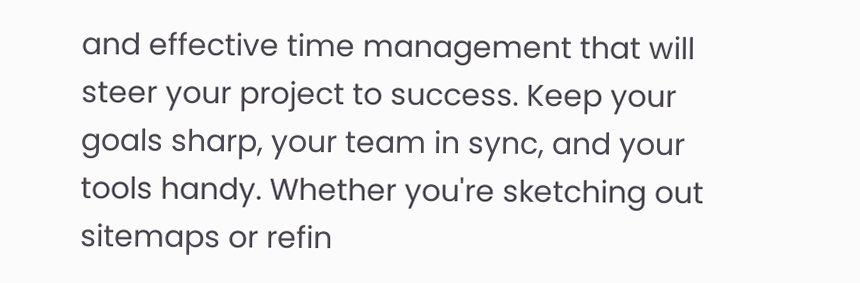and effective time management that will steer your project to success. Keep your goals sharp, your team in sync, and your tools handy. Whether you're sketching out sitemaps or refin